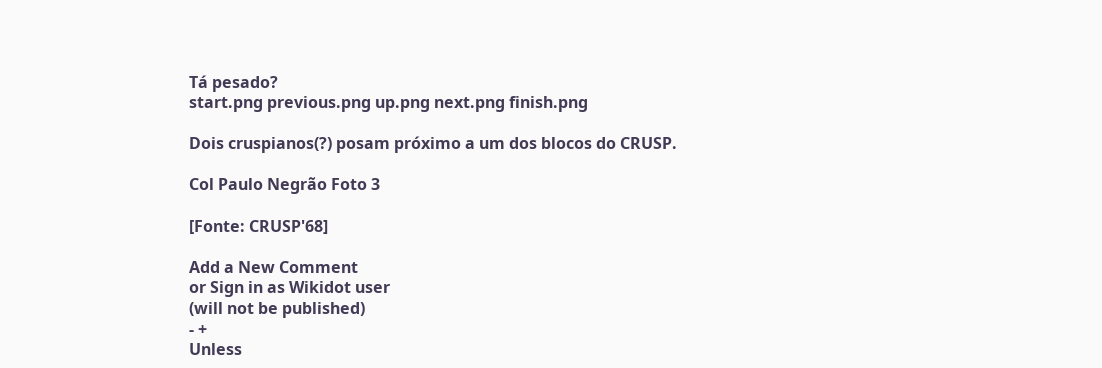Tá pesado?
start.png previous.png up.png next.png finish.png

Dois cruspianos(?) posam próximo a um dos blocos do CRUSP.

Col Paulo Negrão Foto 3

[Fonte: CRUSP'68]

Add a New Comment
or Sign in as Wikidot user
(will not be published)
- +
Unless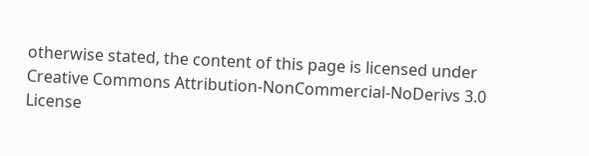otherwise stated, the content of this page is licensed under Creative Commons Attribution-NonCommercial-NoDerivs 3.0 License